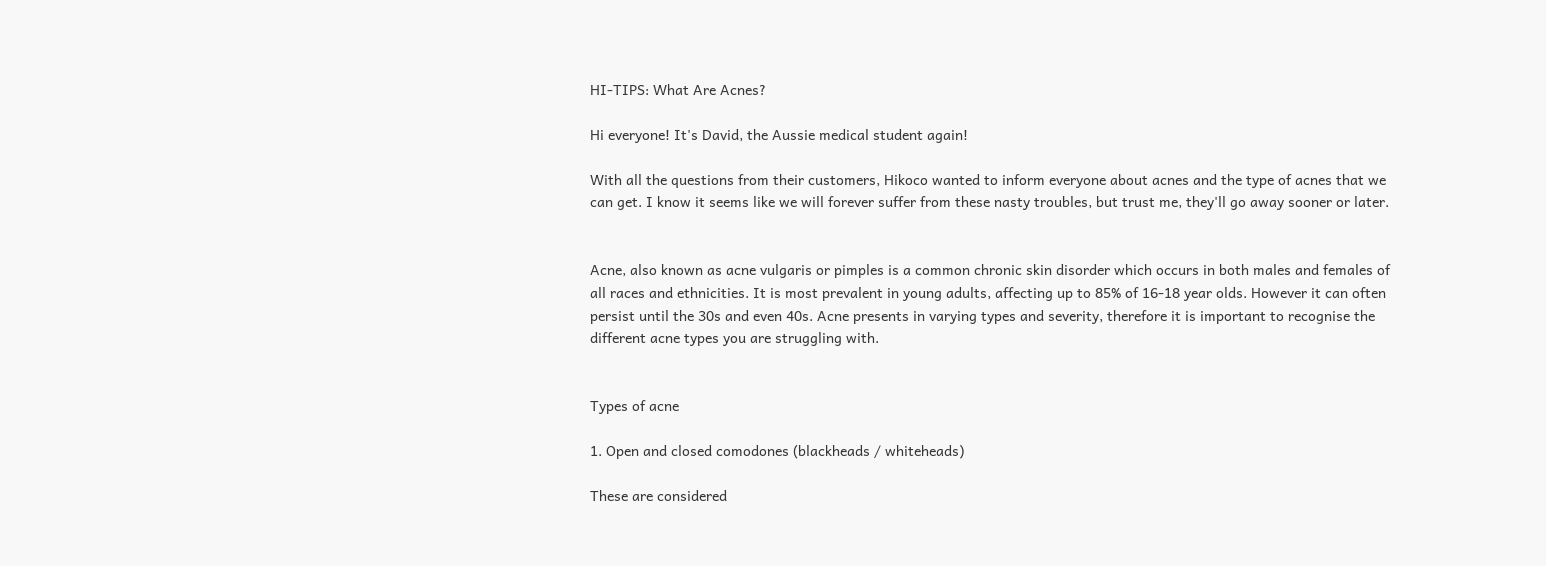HI-TIPS: What Are Acnes?

Hi everyone! It's David, the Aussie medical student again!

With all the questions from their customers, Hikoco wanted to inform everyone about acnes and the type of acnes that we can get. I know it seems like we will forever suffer from these nasty troubles, but trust me, they'll go away sooner or later.


Acne, also known as acne vulgaris or pimples is a common chronic skin disorder which occurs in both males and females of all races and ethnicities. It is most prevalent in young adults, affecting up to 85% of 16-18 year olds. However it can often persist until the 30s and even 40s. Acne presents in varying types and severity, therefore it is important to recognise the different acne types you are struggling with.


Types of acne

1. Open and closed comodones (blackheads / whiteheads)

These are considered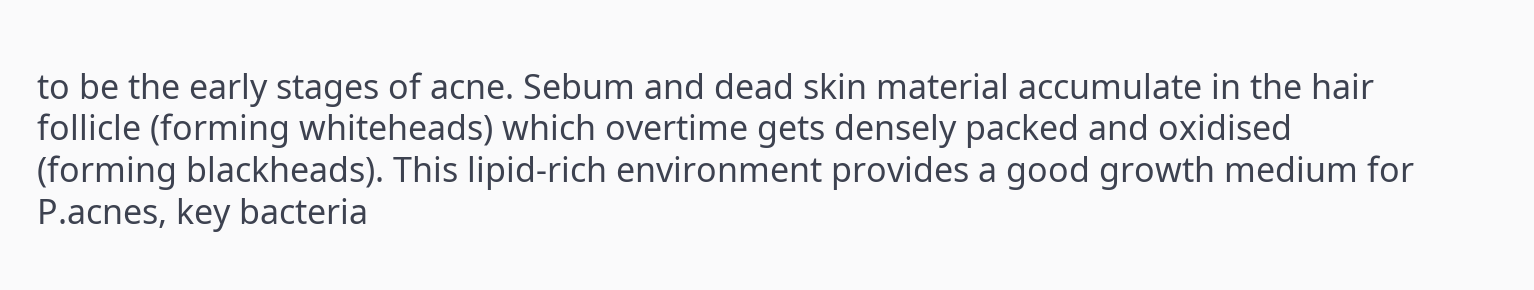to be the early stages of acne. Sebum and dead skin material accumulate in the hair follicle (forming whiteheads) which overtime gets densely packed and oxidised (forming blackheads). This lipid-rich environment provides a good growth medium for P.acnes, key bacteria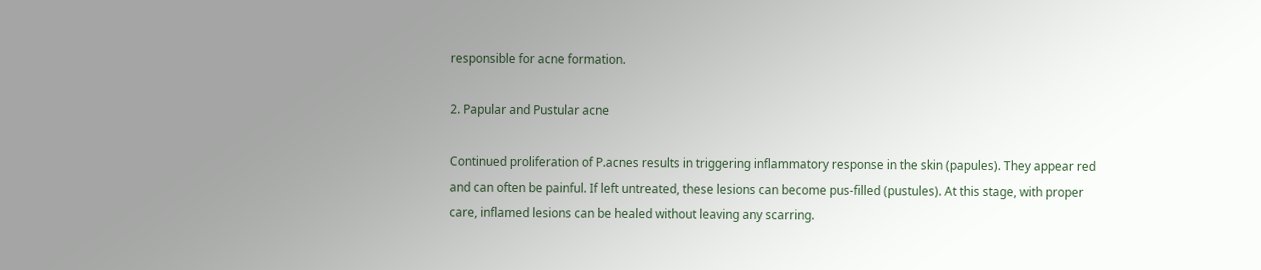responsible for acne formation.

2. Papular and Pustular acne

Continued proliferation of P.acnes results in triggering inflammatory response in the skin (papules). They appear red and can often be painful. If left untreated, these lesions can become pus-filled (pustules). At this stage, with proper care, inflamed lesions can be healed without leaving any scarring.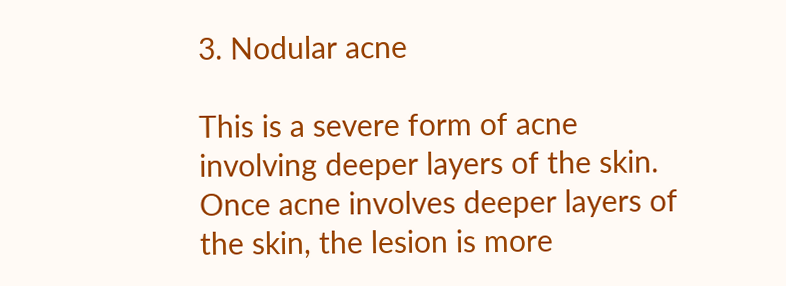3. Nodular acne

This is a severe form of acne involving deeper layers of the skin. Once acne involves deeper layers of the skin, the lesion is more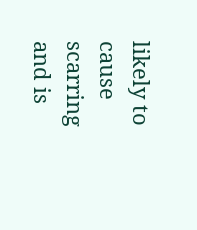likely to cause scarring and is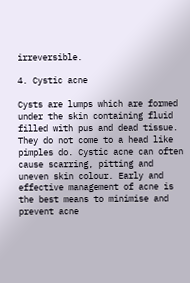irreversible.

4. Cystic acne

Cysts are lumps which are formed under the skin containing fluid filled with pus and dead tissue. They do not come to a head like pimples do. Cystic acne can often cause scarring, pitting and uneven skin colour. Early and effective management of acne is the best means to minimise and prevent acne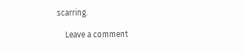scarring.

    Leave a comment